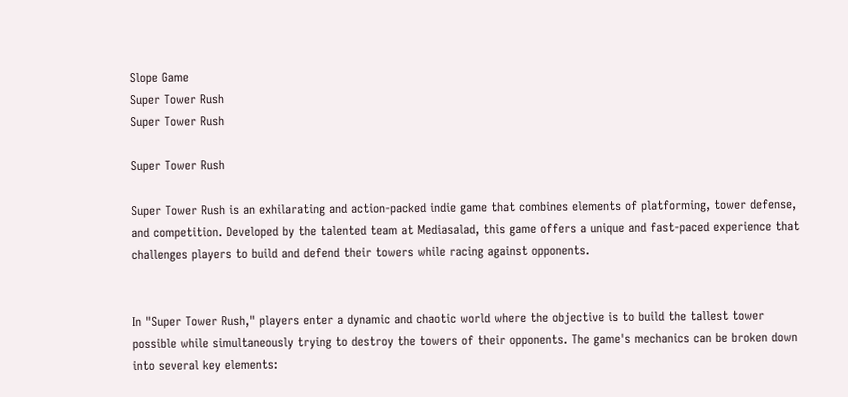Slope Game
Super Tower Rush
Super Tower Rush

Super Tower Rush

Super Tower Rush is an exhilarating and action-packed indie game that combines elements of platforming, tower defense, and competition. Developed by the talented team at Mediasalad, this game offers a unique and fast-paced experience that challenges players to build and defend their towers while racing against opponents.


In "Super Tower Rush," players enter a dynamic and chaotic world where the objective is to build the tallest tower possible while simultaneously trying to destroy the towers of their opponents. The game's mechanics can be broken down into several key elements: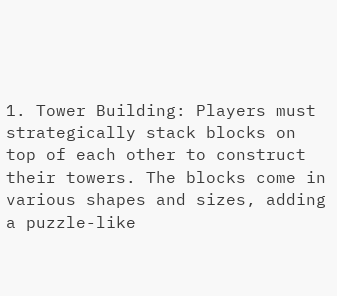1. Tower Building: Players must strategically stack blocks on top of each other to construct their towers. The blocks come in various shapes and sizes, adding a puzzle-like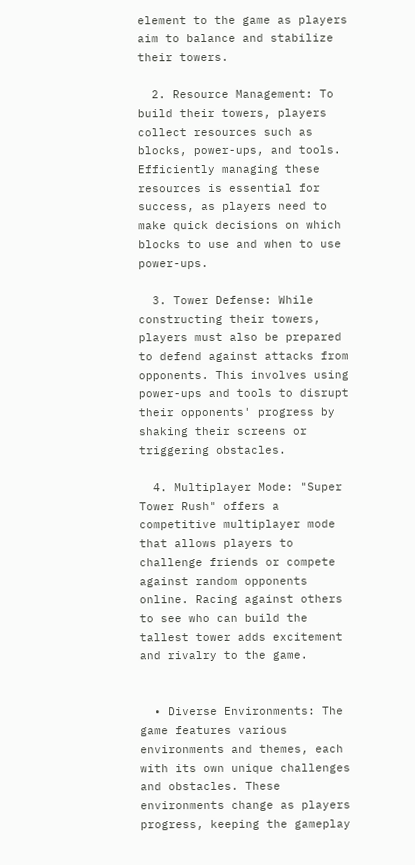element to the game as players aim to balance and stabilize their towers.

  2. Resource Management: To build their towers, players collect resources such as blocks, power-ups, and tools. Efficiently managing these resources is essential for success, as players need to make quick decisions on which blocks to use and when to use power-ups.

  3. Tower Defense: While constructing their towers, players must also be prepared to defend against attacks from opponents. This involves using power-ups and tools to disrupt their opponents' progress by shaking their screens or triggering obstacles.

  4. Multiplayer Mode: "Super Tower Rush" offers a competitive multiplayer mode that allows players to challenge friends or compete against random opponents online. Racing against others to see who can build the tallest tower adds excitement and rivalry to the game.


  • Diverse Environments: The game features various environments and themes, each with its own unique challenges and obstacles. These environments change as players progress, keeping the gameplay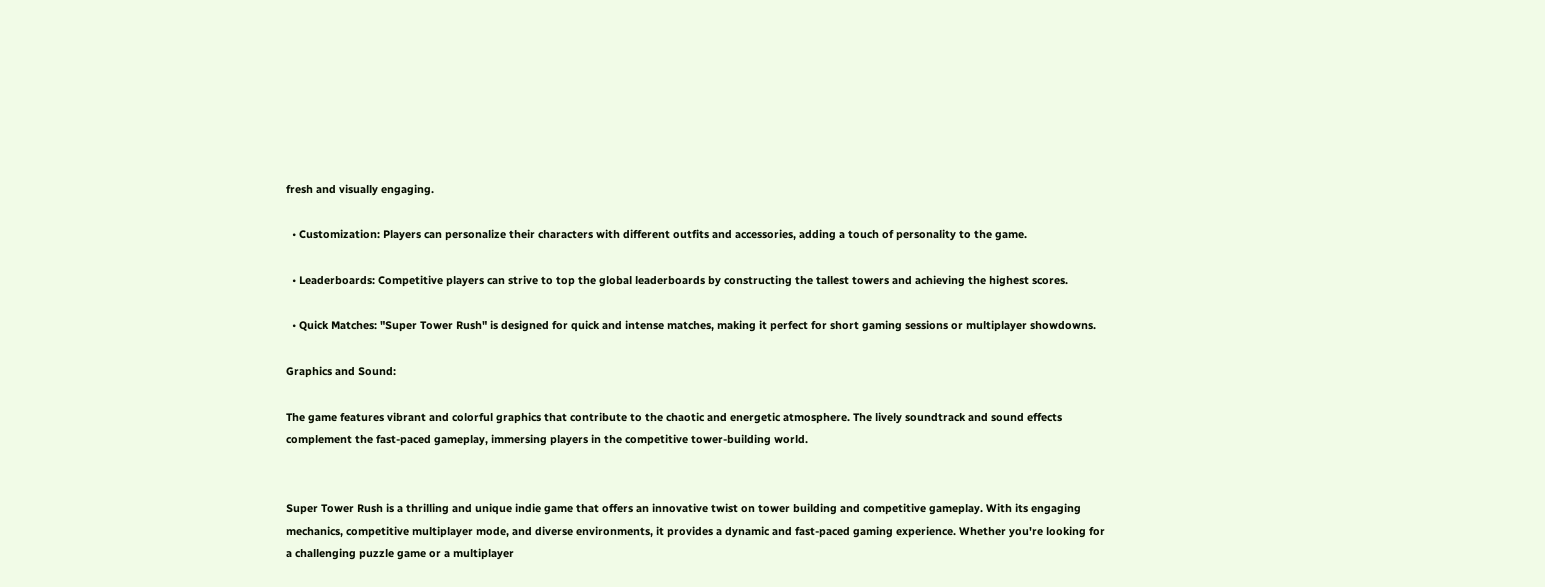fresh and visually engaging.

  • Customization: Players can personalize their characters with different outfits and accessories, adding a touch of personality to the game.

  • Leaderboards: Competitive players can strive to top the global leaderboards by constructing the tallest towers and achieving the highest scores.

  • Quick Matches: "Super Tower Rush" is designed for quick and intense matches, making it perfect for short gaming sessions or multiplayer showdowns.

Graphics and Sound:

The game features vibrant and colorful graphics that contribute to the chaotic and energetic atmosphere. The lively soundtrack and sound effects complement the fast-paced gameplay, immersing players in the competitive tower-building world.


Super Tower Rush is a thrilling and unique indie game that offers an innovative twist on tower building and competitive gameplay. With its engaging mechanics, competitive multiplayer mode, and diverse environments, it provides a dynamic and fast-paced gaming experience. Whether you're looking for a challenging puzzle game or a multiplayer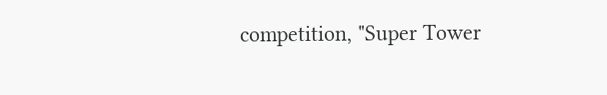competition, "Super Tower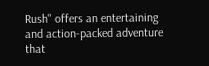Rush" offers an entertaining and action-packed adventure that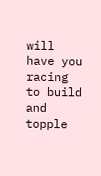will have you racing to build and topple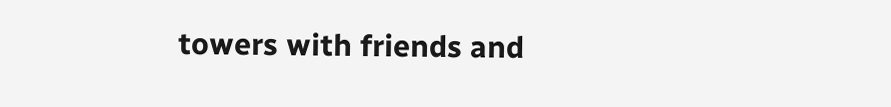towers with friends and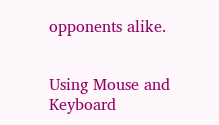opponents alike.


Using Mouse and Keyboard